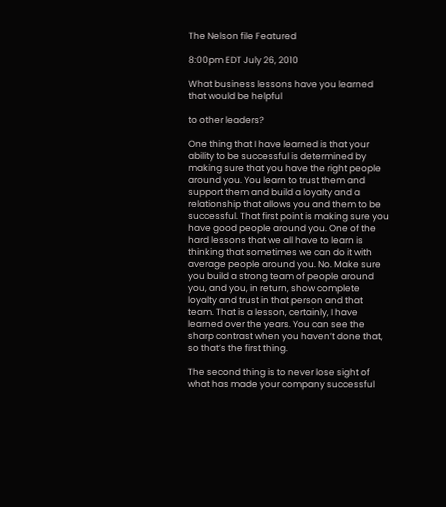The Nelson file Featured

8:00pm EDT July 26, 2010

What business lessons have you learned that would be helpful

to other leaders?

One thing that I have learned is that your ability to be successful is determined by making sure that you have the right people around you. You learn to trust them and support them and build a loyalty and a relationship that allows you and them to be successful. That first point is making sure you have good people around you. One of the hard lessons that we all have to learn is thinking that sometimes we can do it with average people around you. No. Make sure you build a strong team of people around you, and you, in return, show complete loyalty and trust in that person and that team. That is a lesson, certainly, I have learned over the years. You can see the sharp contrast when you haven’t done that, so that’s the first thing.

The second thing is to never lose sight of what has made your company successful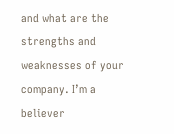and what are the strengths and weaknesses of your company. I’m a believer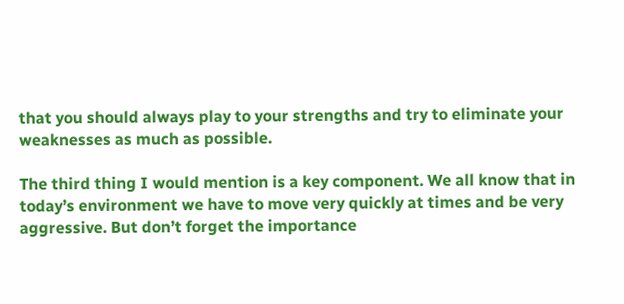that you should always play to your strengths and try to eliminate your weaknesses as much as possible.

The third thing I would mention is a key component. We all know that in today’s environment we have to move very quickly at times and be very aggressive. But don’t forget the importance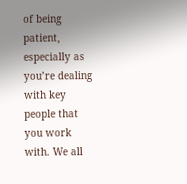of being patient, especially as you’re dealing with key people that you work with. We all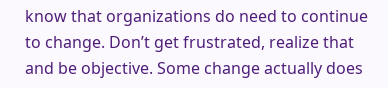know that organizations do need to continue to change. Don’t get frustrated, realize that and be objective. Some change actually does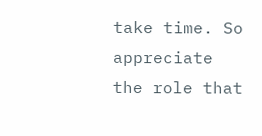take time. So appreciate the role that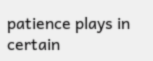patience plays in certain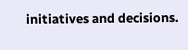initiatives and decisions.